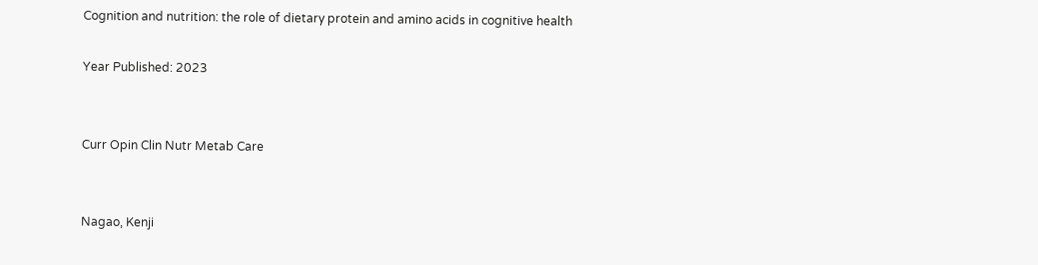Cognition and nutrition: the role of dietary protein and amino acids in cognitive health

Year Published: 2023


Curr Opin Clin Nutr Metab Care


Nagao, Kenji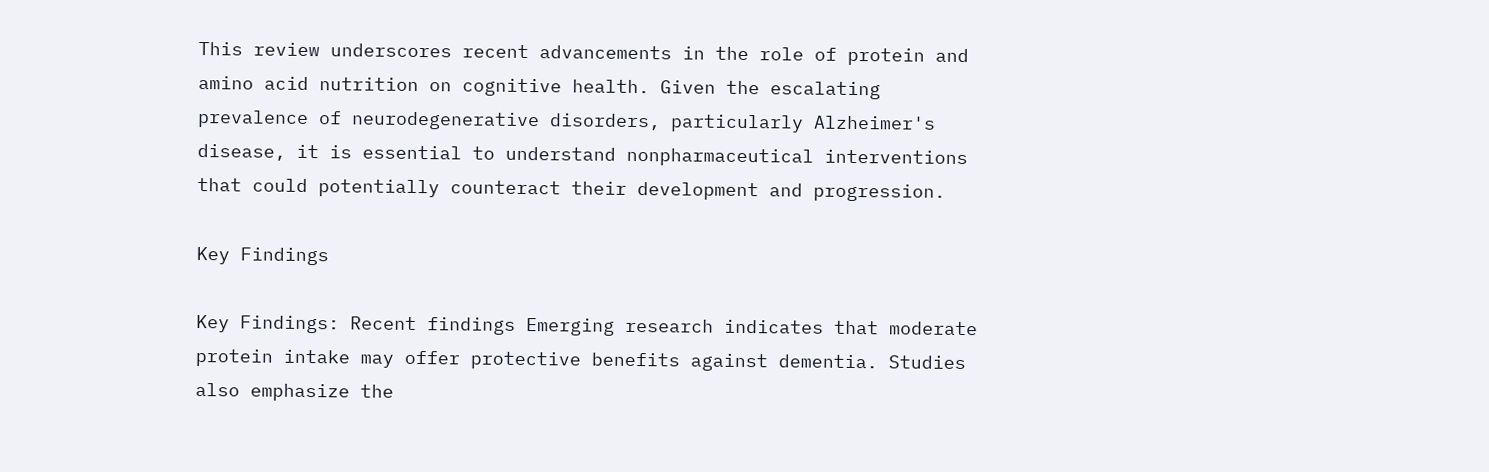This review underscores recent advancements in the role of protein and amino acid nutrition on cognitive health. Given the escalating prevalence of neurodegenerative disorders, particularly Alzheimer's disease, it is essential to understand nonpharmaceutical interventions that could potentially counteract their development and progression.

Key Findings

Key Findings: Recent findings Emerging research indicates that moderate protein intake may offer protective benefits against dementia. Studies also emphasize the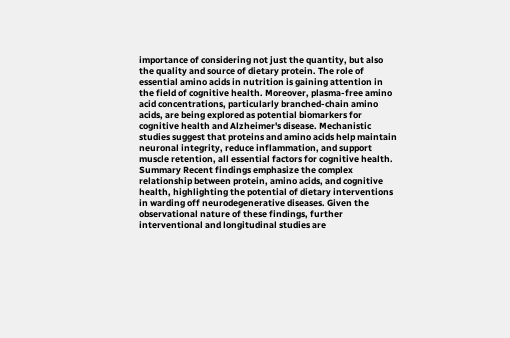importance of considering not just the quantity, but also the quality and source of dietary protein. The role of essential amino acids in nutrition is gaining attention in the field of cognitive health. Moreover, plasma-free amino acid concentrations, particularly branched-chain amino acids, are being explored as potential biomarkers for cognitive health and Alzheimer's disease. Mechanistic studies suggest that proteins and amino acids help maintain neuronal integrity, reduce inflammation, and support muscle retention, all essential factors for cognitive health. Summary Recent findings emphasize the complex relationship between protein, amino acids, and cognitive health, highlighting the potential of dietary interventions in warding off neurodegenerative diseases. Given the observational nature of these findings, further interventional and longitudinal studies are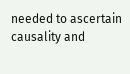needed to ascertain causality and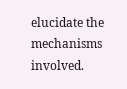elucidate the mechanisms involved.